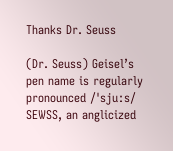Thanks Dr. Seuss

(Dr. Seuss) Geisel’s pen name is regularly pronounced /ˈsjuːs/ SEWSS, an anglicized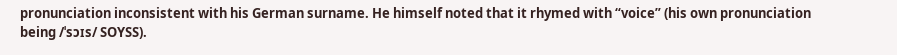pronunciation inconsistent with his German surname. He himself noted that it rhymed with “voice” (his own pronunciation being /ˈsɔɪs/ SOYSS).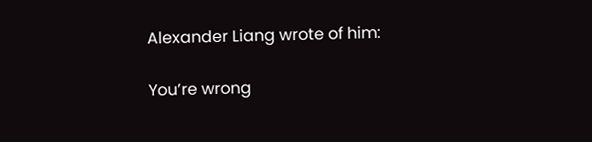Alexander Liang wrote of him:

You’re wrong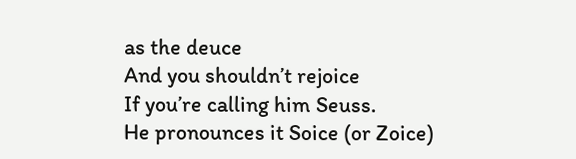as the deuce
And you shouldn’t rejoice
If you’re calling him Seuss.
He pronounces it Soice (or Zoice)